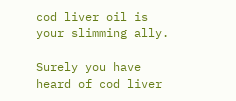cod liver oil is your slimming ally.

Surely you have heard of cod liver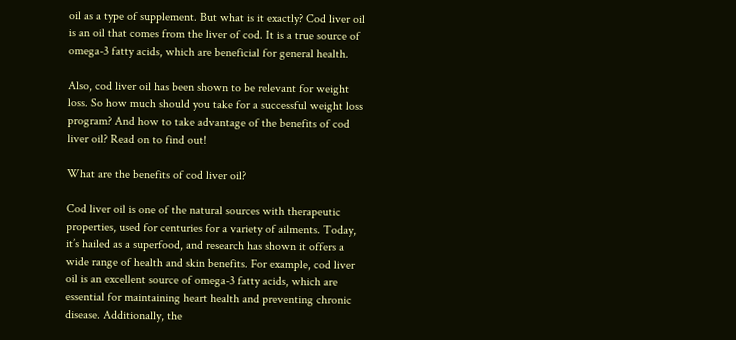oil as a type of supplement. But what is it exactly? Cod liver oil is an oil that comes from the liver of cod. It is a true source of omega-3 fatty acids, which are beneficial for general health.

Also, cod liver oil has been shown to be relevant for weight loss. So how much should you take for a successful weight loss program? And how to take advantage of the benefits of cod liver oil? Read on to find out!

What are the benefits of cod liver oil?

Cod liver oil is one of the natural sources with therapeutic properties, used for centuries for a variety of ailments. Today, it’s hailed as a superfood, and research has shown it offers a wide range of health and skin benefits. For example, cod liver oil is an excellent source of omega-3 fatty acids, which are essential for maintaining heart health and preventing chronic disease. Additionally, the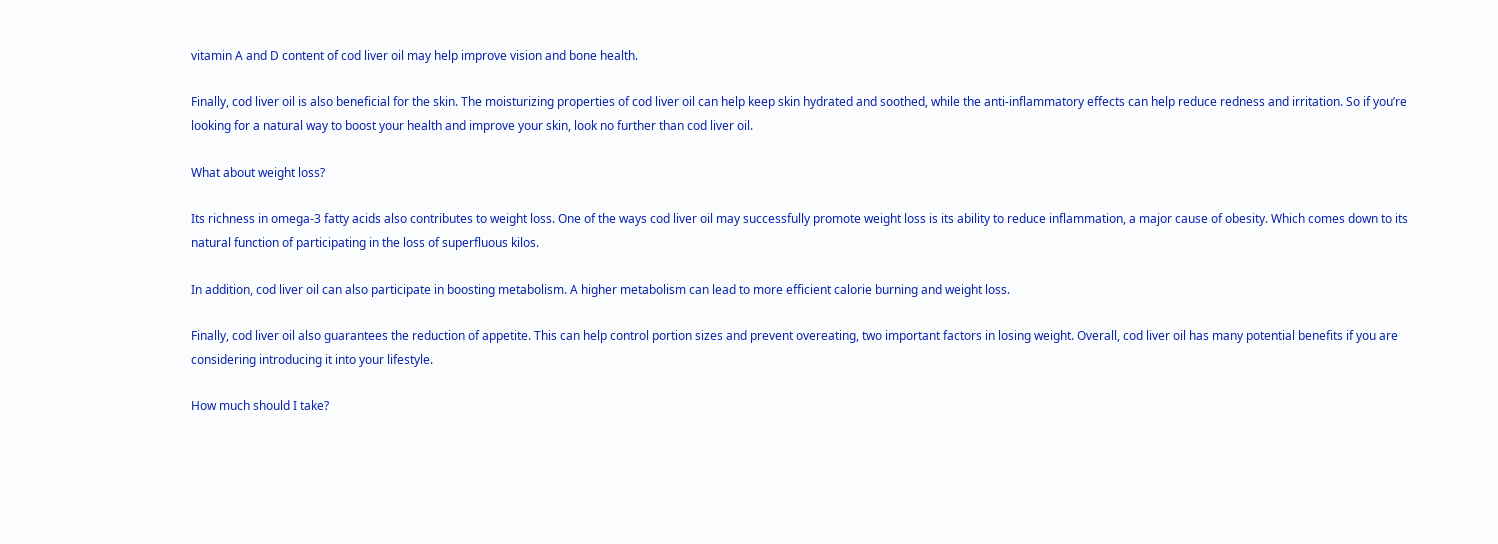vitamin A and D content of cod liver oil may help improve vision and bone health.

Finally, cod liver oil is also beneficial for the skin. The moisturizing properties of cod liver oil can help keep skin hydrated and soothed, while the anti-inflammatory effects can help reduce redness and irritation. So if you’re looking for a natural way to boost your health and improve your skin, look no further than cod liver oil.

What about weight loss?

Its richness in omega-3 fatty acids also contributes to weight loss. One of the ways cod liver oil may successfully promote weight loss is its ability to reduce inflammation, a major cause of obesity. Which comes down to its natural function of participating in the loss of superfluous kilos.

In addition, cod liver oil can also participate in boosting metabolism. A higher metabolism can lead to more efficient calorie burning and weight loss.

Finally, cod liver oil also guarantees the reduction of appetite. This can help control portion sizes and prevent overeating, two important factors in losing weight. Overall, cod liver oil has many potential benefits if you are considering introducing it into your lifestyle.

How much should I take?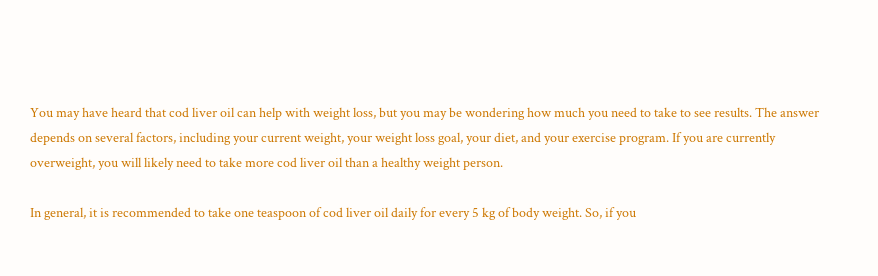You may have heard that cod liver oil can help with weight loss, but you may be wondering how much you need to take to see results. The answer depends on several factors, including your current weight, your weight loss goal, your diet, and your exercise program. If you are currently overweight, you will likely need to take more cod liver oil than a healthy weight person.

In general, it is recommended to take one teaspoon of cod liver oil daily for every 5 kg of body weight. So, if you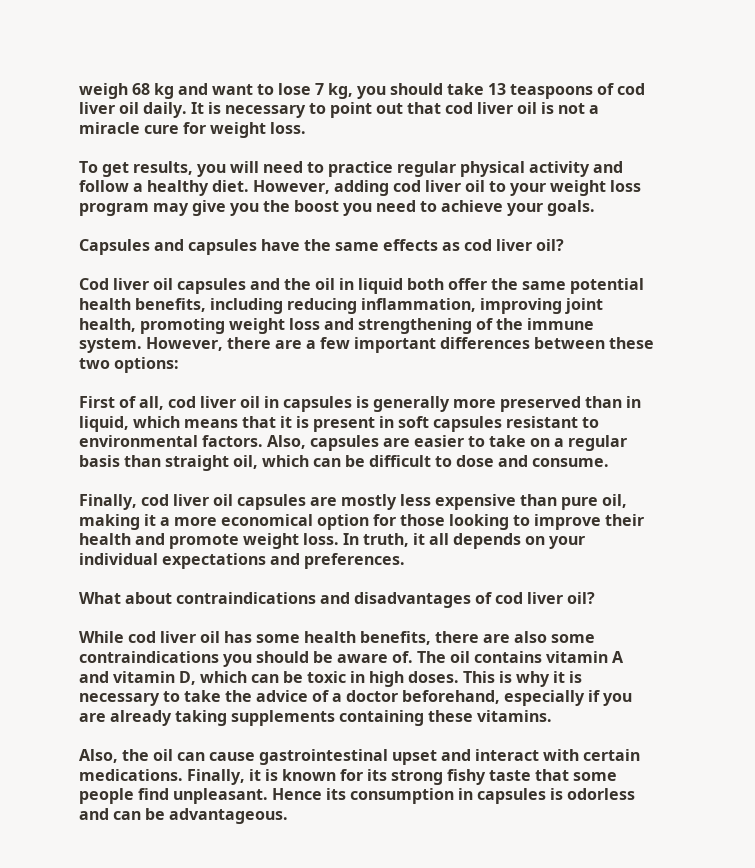weigh 68 kg and want to lose 7 kg, you should take 13 teaspoons of cod liver oil daily. It is necessary to point out that cod liver oil is not a miracle cure for weight loss.

To get results, you will need to practice regular physical activity and follow a healthy diet. However, adding cod liver oil to your weight loss program may give you the boost you need to achieve your goals.

Capsules and capsules have the same effects as cod liver oil?

Cod liver oil capsules and the oil in liquid both offer the same potential health benefits, including reducing inflammation, improving joint health, promoting weight loss and strengthening of the immune system. However, there are a few important differences between these two options:

First of all, cod liver oil in capsules is generally more preserved than in liquid, which means that it is present in soft capsules resistant to environmental factors. Also, capsules are easier to take on a regular basis than straight oil, which can be difficult to dose and consume.

Finally, cod liver oil capsules are mostly less expensive than pure oil, making it a more economical option for those looking to improve their health and promote weight loss. In truth, it all depends on your individual expectations and preferences.

What about contraindications and disadvantages of cod liver oil?

While cod liver oil has some health benefits, there are also some contraindications you should be aware of. The oil contains vitamin A and vitamin D, which can be toxic in high doses. This is why it is necessary to take the advice of a doctor beforehand, especially if you are already taking supplements containing these vitamins.

Also, the oil can cause gastrointestinal upset and interact with certain medications. Finally, it is known for its strong fishy taste that some people find unpleasant. Hence its consumption in capsules is odorless and can be advantageous.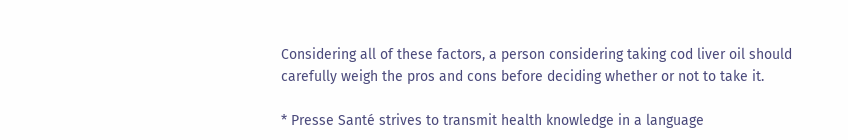Considering all of these factors, a person considering taking cod liver oil should carefully weigh the pros and cons before deciding whether or not to take it.

* Presse Santé strives to transmit health knowledge in a language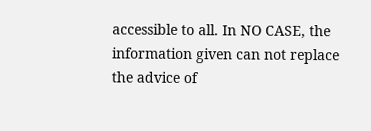accessible to all. In NO CASE, the information given can not replace the advice of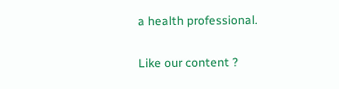a health professional.

Like our content ?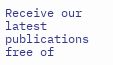Receive our latest publications free of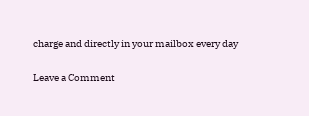charge and directly in your mailbox every day

Leave a Comment